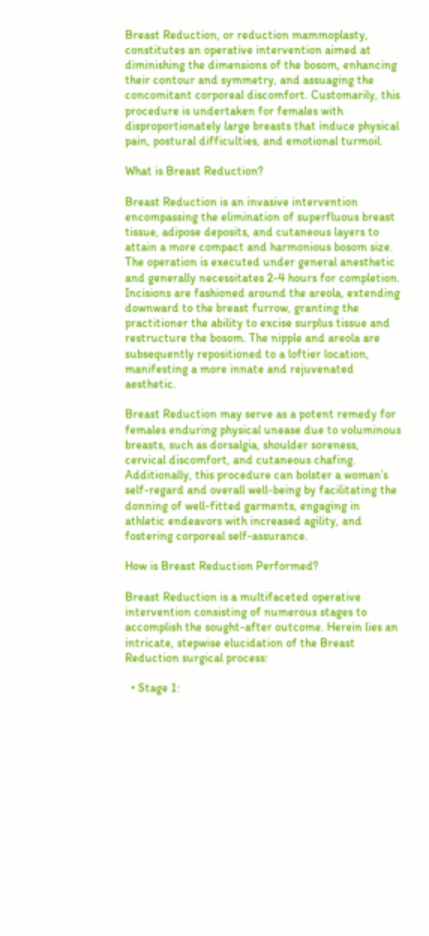Breast Reduction, or reduction mammoplasty, constitutes an operative intervention aimed at diminishing the dimensions of the bosom, enhancing their contour and symmetry, and assuaging the concomitant corporeal discomfort. Customarily, this procedure is undertaken for females with disproportionately large breasts that induce physical pain, postural difficulties, and emotional turmoil.

What is Breast Reduction?

Breast Reduction is an invasive intervention encompassing the elimination of superfluous breast tissue, adipose deposits, and cutaneous layers to attain a more compact and harmonious bosom size. The operation is executed under general anesthetic and generally necessitates 2-4 hours for completion. Incisions are fashioned around the areola, extending downward to the breast furrow, granting the practitioner the ability to excise surplus tissue and restructure the bosom. The nipple and areola are subsequently repositioned to a loftier location, manifesting a more innate and rejuvenated aesthetic.

Breast Reduction may serve as a potent remedy for females enduring physical unease due to voluminous breasts, such as dorsalgia, shoulder soreness, cervical discomfort, and cutaneous chafing. Additionally, this procedure can bolster a woman’s self-regard and overall well-being by facilitating the donning of well-fitted garments, engaging in athletic endeavors with increased agility, and fostering corporeal self-assurance.

How is Breast Reduction Performed?

Breast Reduction is a multifaceted operative intervention consisting of numerous stages to accomplish the sought-after outcome. Herein lies an intricate, stepwise elucidation of the Breast Reduction surgical process:

  • Stage 1: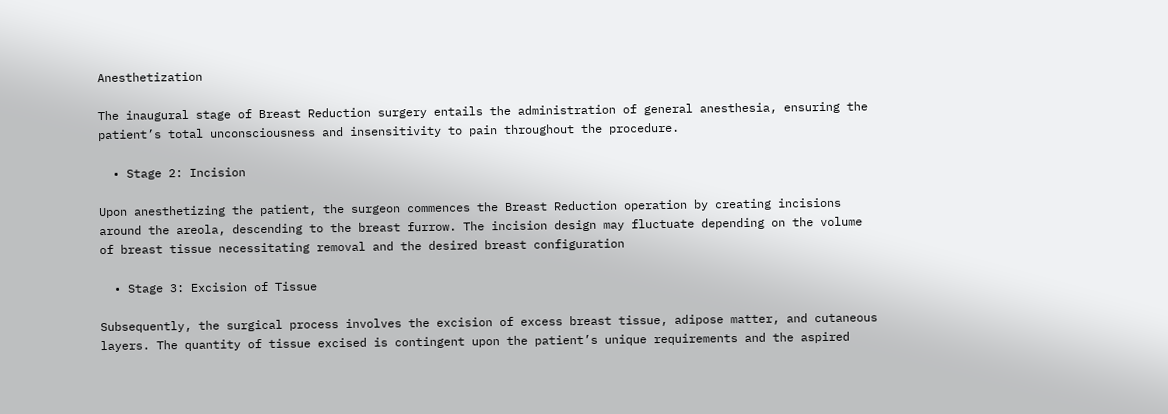Anesthetization

The inaugural stage of Breast Reduction surgery entails the administration of general anesthesia, ensuring the patient’s total unconsciousness and insensitivity to pain throughout the procedure.

  • Stage 2: Incision

Upon anesthetizing the patient, the surgeon commences the Breast Reduction operation by creating incisions around the areola, descending to the breast furrow. The incision design may fluctuate depending on the volume of breast tissue necessitating removal and the desired breast configuration

  • Stage 3: Excision of Tissue

Subsequently, the surgical process involves the excision of excess breast tissue, adipose matter, and cutaneous layers. The quantity of tissue excised is contingent upon the patient’s unique requirements and the aspired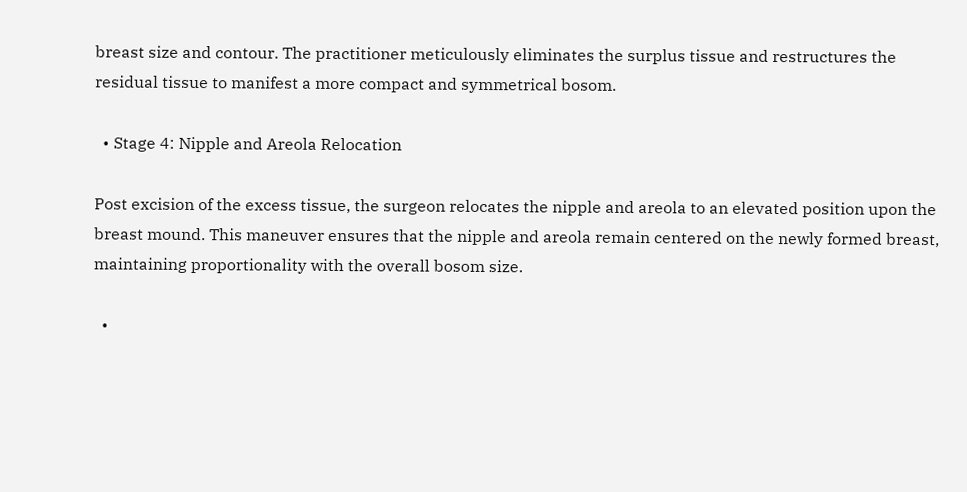breast size and contour. The practitioner meticulously eliminates the surplus tissue and restructures the residual tissue to manifest a more compact and symmetrical bosom.

  • Stage 4: Nipple and Areola Relocation

Post excision of the excess tissue, the surgeon relocates the nipple and areola to an elevated position upon the breast mound. This maneuver ensures that the nipple and areola remain centered on the newly formed breast, maintaining proportionality with the overall bosom size.

  •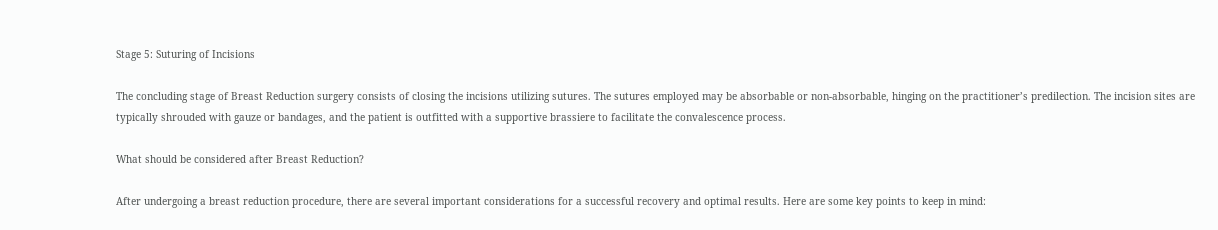Stage 5: Suturing of Incisions

The concluding stage of Breast Reduction surgery consists of closing the incisions utilizing sutures. The sutures employed may be absorbable or non-absorbable, hinging on the practitioner’s predilection. The incision sites are typically shrouded with gauze or bandages, and the patient is outfitted with a supportive brassiere to facilitate the convalescence process.

What should be considered after Breast Reduction?

After undergoing a breast reduction procedure, there are several important considerations for a successful recovery and optimal results. Here are some key points to keep in mind: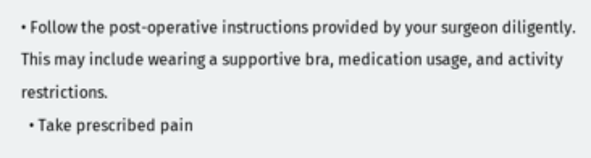• Follow the post-operative instructions provided by your surgeon diligently. This may include wearing a supportive bra, medication usage, and activity restrictions.
  • Take prescribed pain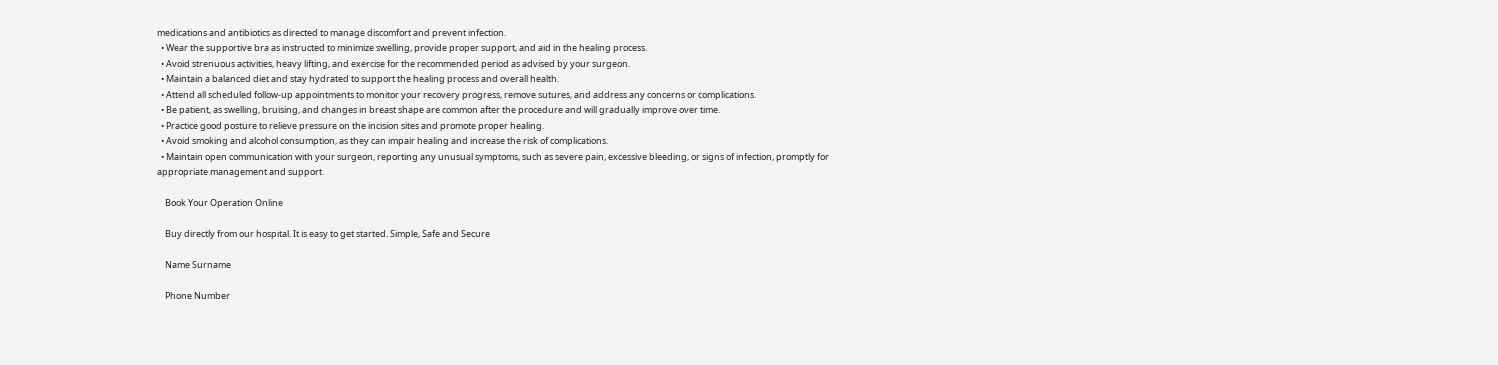medications and antibiotics as directed to manage discomfort and prevent infection.
  • Wear the supportive bra as instructed to minimize swelling, provide proper support, and aid in the healing process.
  • Avoid strenuous activities, heavy lifting, and exercise for the recommended period as advised by your surgeon.
  • Maintain a balanced diet and stay hydrated to support the healing process and overall health.
  • Attend all scheduled follow-up appointments to monitor your recovery progress, remove sutures, and address any concerns or complications.
  • Be patient, as swelling, bruising, and changes in breast shape are common after the procedure and will gradually improve over time.
  • Practice good posture to relieve pressure on the incision sites and promote proper healing.
  • Avoid smoking and alcohol consumption, as they can impair healing and increase the risk of complications.
  • Maintain open communication with your surgeon, reporting any unusual symptoms, such as severe pain, excessive bleeding, or signs of infection, promptly for appropriate management and support.

    Book Your Operation Online

    Buy directly from our hospital. It is easy to get started. Simple, Safe and Secure

    Name Surname

    Phone Number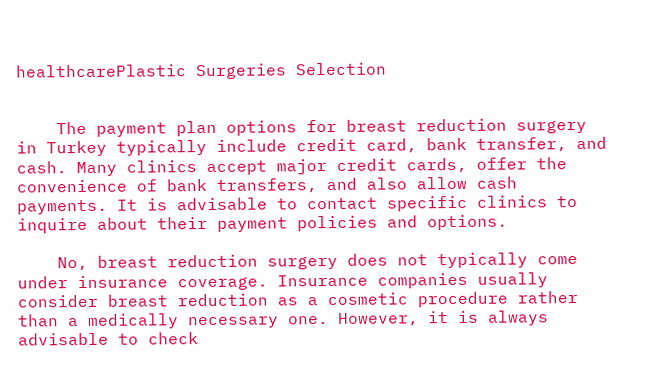healthcarePlastic Surgeries Selection


    The payment plan options for breast reduction surgery in Turkey typically include credit card, bank transfer, and cash. Many clinics accept major credit cards, offer the convenience of bank transfers, and also allow cash payments. It is advisable to contact specific clinics to inquire about their payment policies and options.

    No, breast reduction surgery does not typically come under insurance coverage. Insurance companies usually consider breast reduction as a cosmetic procedure rather than a medically necessary one. However, it is always advisable to check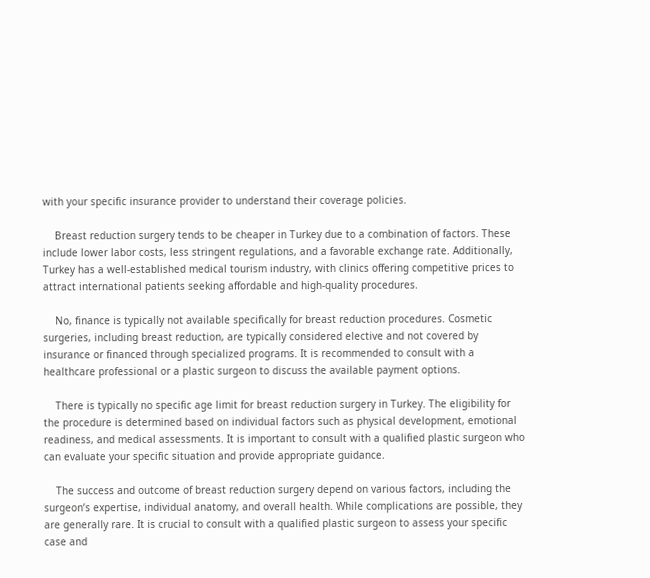with your specific insurance provider to understand their coverage policies.

    Breast reduction surgery tends to be cheaper in Turkey due to a combination of factors. These include lower labor costs, less stringent regulations, and a favorable exchange rate. Additionally, Turkey has a well-established medical tourism industry, with clinics offering competitive prices to attract international patients seeking affordable and high-quality procedures.

    No, finance is typically not available specifically for breast reduction procedures. Cosmetic surgeries, including breast reduction, are typically considered elective and not covered by insurance or financed through specialized programs. It is recommended to consult with a healthcare professional or a plastic surgeon to discuss the available payment options.

    There is typically no specific age limit for breast reduction surgery in Turkey. The eligibility for the procedure is determined based on individual factors such as physical development, emotional readiness, and medical assessments. It is important to consult with a qualified plastic surgeon who can evaluate your specific situation and provide appropriate guidance.

    The success and outcome of breast reduction surgery depend on various factors, including the surgeon’s expertise, individual anatomy, and overall health. While complications are possible, they are generally rare. It is crucial to consult with a qualified plastic surgeon to assess your specific case and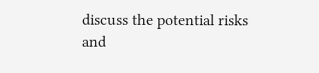discuss the potential risks and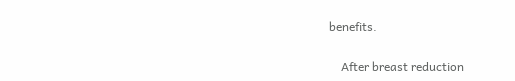benefits.

    After breast reduction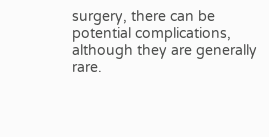surgery, there can be potential complications, although they are generally rare.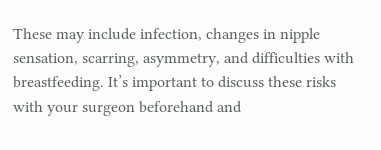These may include infection, changes in nipple sensation, scarring, asymmetry, and difficulties with breastfeeding. It’s important to discuss these risks with your surgeon beforehand and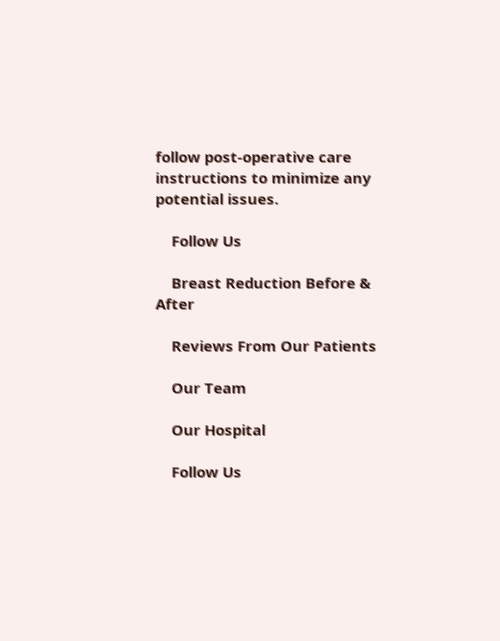follow post-operative care instructions to minimize any potential issues.

    Follow Us

    Breast Reduction Before & After

    Reviews From Our Patients

    Our Team

    Our Hospital

    Follow Us